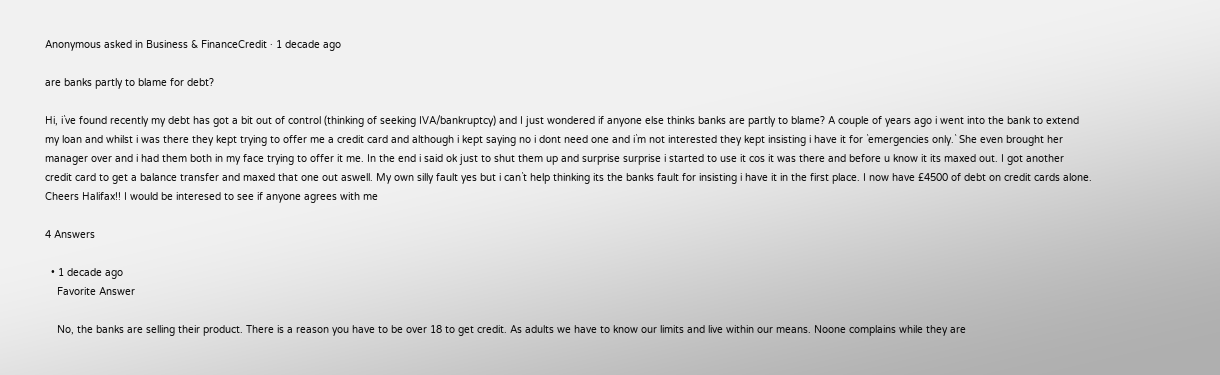Anonymous asked in Business & FinanceCredit · 1 decade ago

are banks partly to blame for debt?

Hi, i`ve found recently my debt has got a bit out of control (thinking of seeking IVA/bankruptcy) and I just wondered if anyone else thinks banks are partly to blame? A couple of years ago i went into the bank to extend my loan and whilst i was there they kept trying to offer me a credit card and although i kept saying no i dont need one and i`m not interested they kept insisting i have it for `emergencies only.` She even brought her manager over and i had them both in my face trying to offer it me. In the end i said ok just to shut them up and surprise surprise i started to use it cos it was there and before u know it its maxed out. I got another credit card to get a balance transfer and maxed that one out aswell. My own silly fault yes but i can`t help thinking its the banks fault for insisting i have it in the first place. I now have £4500 of debt on credit cards alone. Cheers Halifax!! I would be interesed to see if anyone agrees with me

4 Answers

  • 1 decade ago
    Favorite Answer

    No, the banks are selling their product. There is a reason you have to be over 18 to get credit. As adults we have to know our limits and live within our means. Noone complains while they are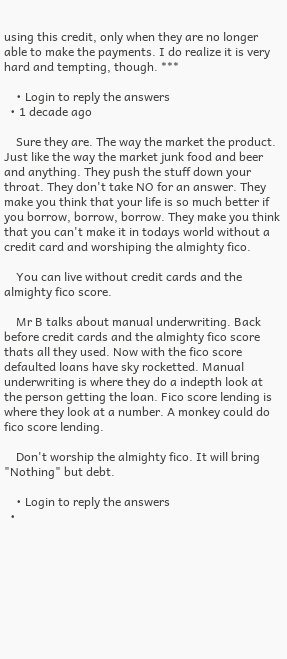using this credit, only when they are no longer able to make the payments. I do realize it is very hard and tempting, though. ***

    • Login to reply the answers
  • 1 decade ago

    Sure they are. The way the market the product. Just like the way the market junk food and beer and anything. They push the stuff down your throat. They don't take NO for an answer. They make you think that your life is so much better if you borrow, borrow, borrow. They make you think that you can't make it in todays world without a credit card and worshiping the almighty fico.

    You can live without credit cards and the almighty fico score.

    Mr B talks about manual underwriting. Back before credit cards and the almighty fico score thats all they used. Now with the fico score defaulted loans have sky rocketted. Manual underwriting is where they do a indepth look at the person getting the loan. Fico score lending is where they look at a number. A monkey could do fico score lending.

    Don't worship the almighty fico. It will bring "Nothing" but debt.

    • Login to reply the answers
  •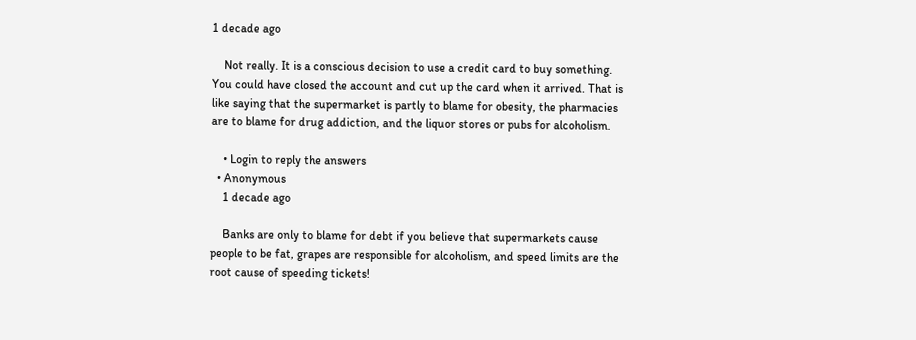1 decade ago

    Not really. It is a conscious decision to use a credit card to buy something. You could have closed the account and cut up the card when it arrived. That is like saying that the supermarket is partly to blame for obesity, the pharmacies are to blame for drug addiction, and the liquor stores or pubs for alcoholism.

    • Login to reply the answers
  • Anonymous
    1 decade ago

    Banks are only to blame for debt if you believe that supermarkets cause people to be fat, grapes are responsible for alcoholism, and speed limits are the root cause of speeding tickets!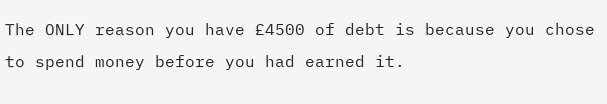The ONLY reason you have £4500 of debt is because you chose to spend money before you had earned it.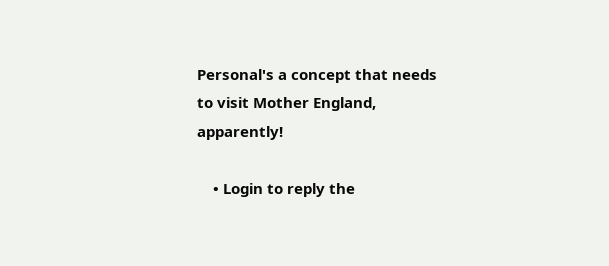Personal's a concept that needs to visit Mother England, apparently!

    • Login to reply the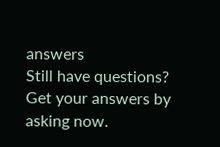answers
Still have questions? Get your answers by asking now.